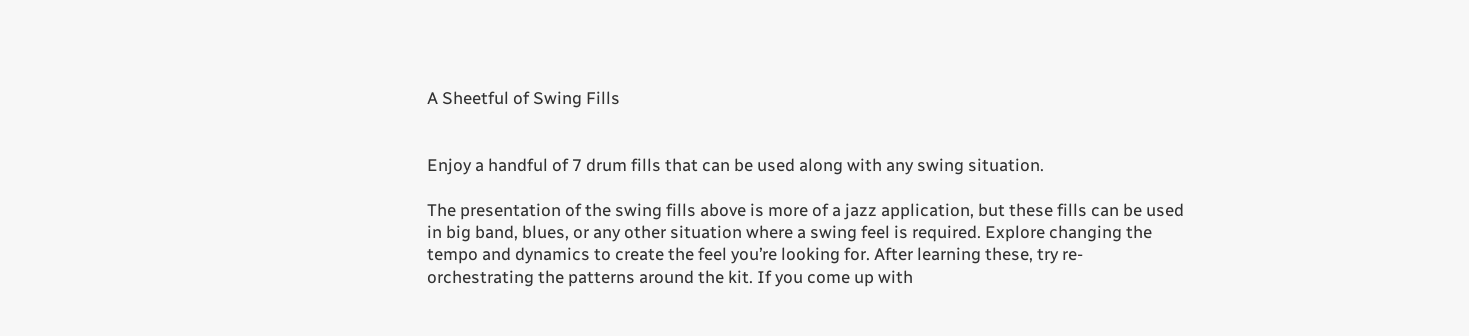A Sheetful of Swing Fills


Enjoy a handful of 7 drum fills that can be used along with any swing situation.

The presentation of the swing fills above is more of a jazz application, but these fills can be used in big band, blues, or any other situation where a swing feel is required. Explore changing the tempo and dynamics to create the feel you’re looking for. After learning these, try re-orchestrating the patterns around the kit. If you come up with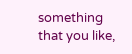something that you like,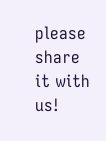please share it with us!